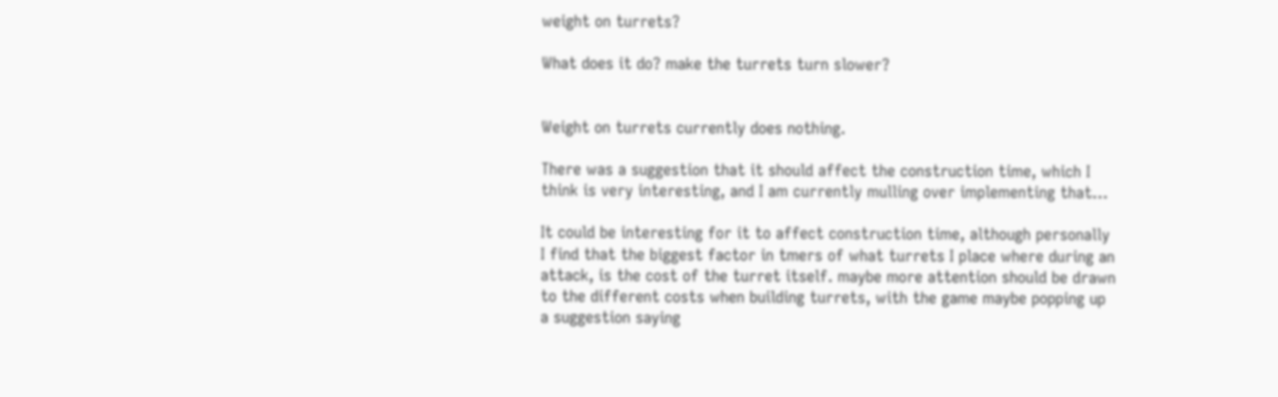weight on turrets?

What does it do? make the turrets turn slower?


Weight on turrets currently does nothing.

There was a suggestion that it should affect the construction time, which I think is very interesting, and I am currently mulling over implementing that…

It could be interesting for it to affect construction time, although personally I find that the biggest factor in tmers of what turrets I place where during an attack, is the cost of the turret itself. maybe more attention should be drawn to the different costs when building turrets, with the game maybe popping up a suggestion saying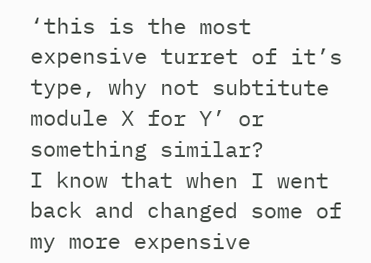‘this is the most expensive turret of it’s type, why not subtitute module X for Y’ or something similar?
I know that when I went back and changed some of my more expensive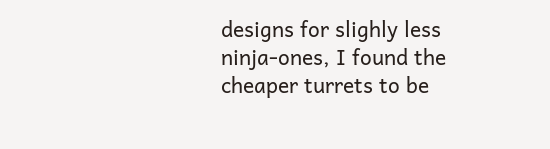designs for slighly less ninja-ones, I found the cheaper turrets to be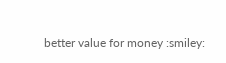better value for money :smiley: